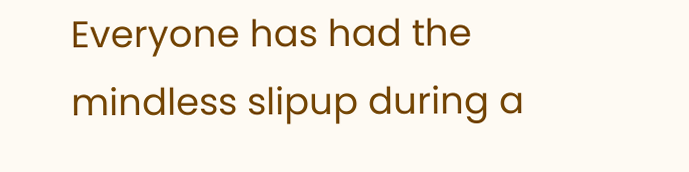Everyone has had the mindless slipup during a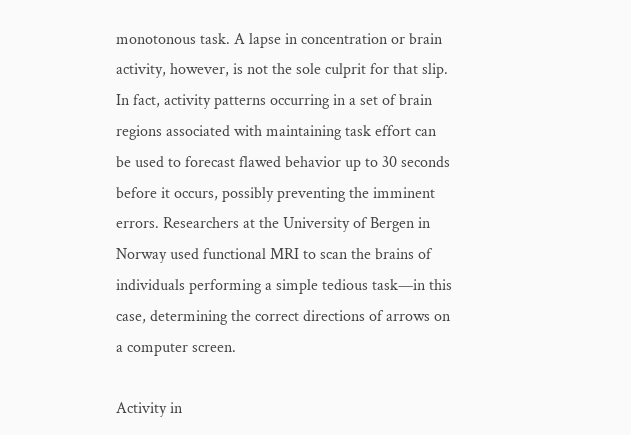monotonous task. A lapse in concentration or brain activity, however, is not the sole culprit for that slip. In fact, activity patterns occurring in a set of brain regions associated with maintaining task effort can be used to forecast flawed behavior up to 30 seconds before it occurs, possibly preventing the imminent errors. Researchers at the University of Bergen in Norway used functional MRI to scan the brains of individuals performing a simple tedious task—in this case, determining the correct directions of arrows on a computer screen.

Activity in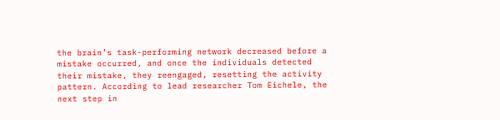the brain’s task-performing network decreased before a mistake occurred, and once the individuals detected their mistake, they reengaged, resetting the activity pattern. According to lead researcher Tom Eichele, the next step in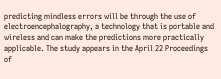predicting mindless errors will be through the use of electroencephalography, a technology that is portable and wireless and can make the predictions more practically applicable. The study appears in the April 22 Proceedings of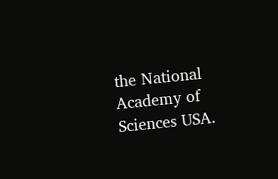the National Academy of Sciences USA.